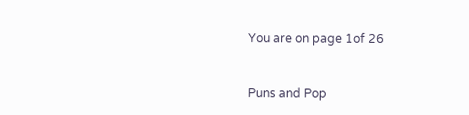You are on page 1of 26


Puns and Pop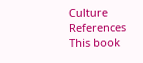Culture References
This book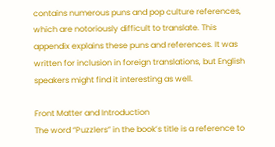contains numerous puns and pop culture references, which are notoriously difficult to translate. This appendix explains these puns and references. It was written for inclusion in foreign translations, but English speakers might find it interesting as well.

Front Matter and Introduction
The word “Puzzlers” in the book’s title is a reference to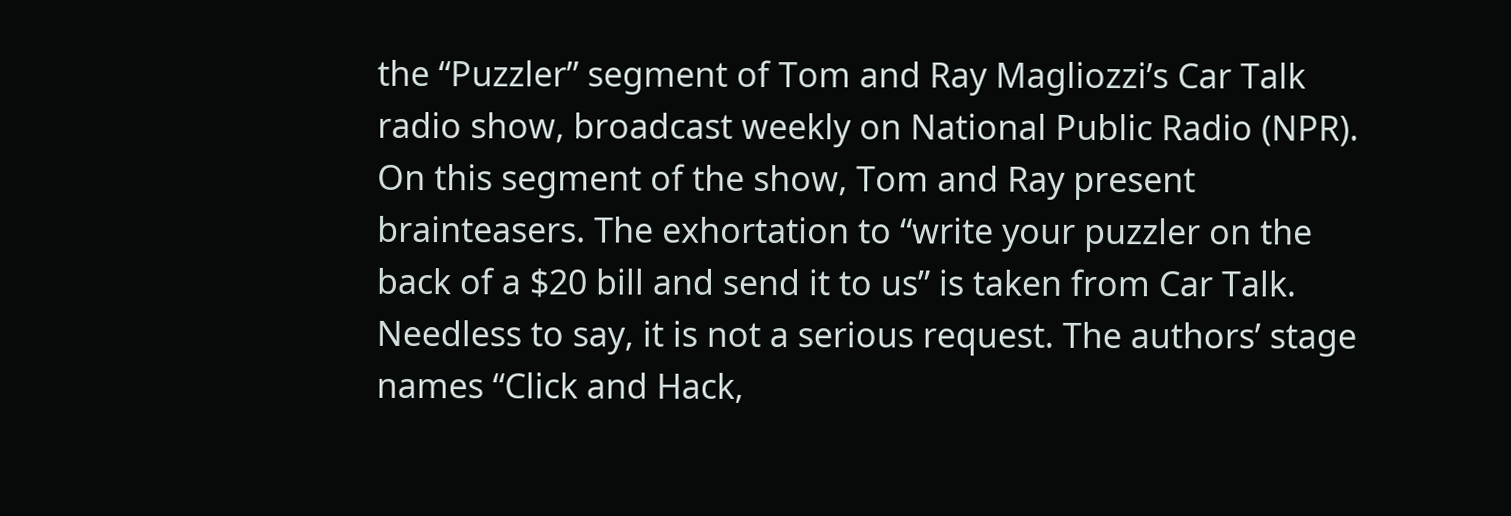the “Puzzler” segment of Tom and Ray Magliozzi’s Car Talk radio show, broadcast weekly on National Public Radio (NPR). On this segment of the show, Tom and Ray present brainteasers. The exhortation to “write your puzzler on the back of a $20 bill and send it to us” is taken from Car Talk. Needless to say, it is not a serious request. The authors’ stage names “Click and Hack,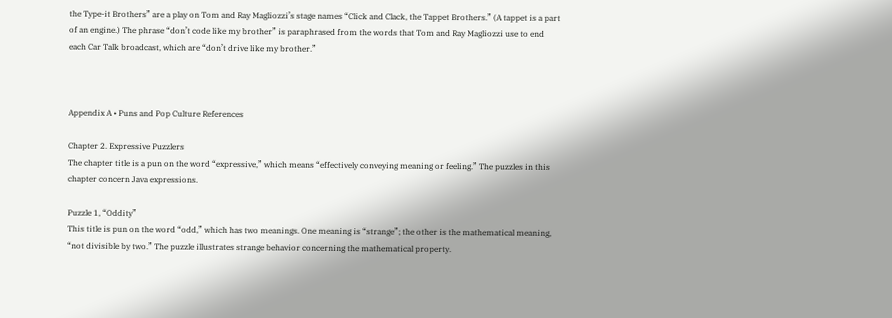the Type-it Brothers” are a play on Tom and Ray Magliozzi’s stage names “Click and Clack, the Tappet Brothers.” (A tappet is a part of an engine.) The phrase “don’t code like my brother” is paraphrased from the words that Tom and Ray Magliozzi use to end each Car Talk broadcast, which are “don’t drive like my brother.”



Appendix A • Puns and Pop Culture References

Chapter 2. Expressive Puzzlers
The chapter title is a pun on the word “expressive,” which means “effectively conveying meaning or feeling.” The puzzles in this chapter concern Java expressions.

Puzzle 1, “Oddity”
This title is pun on the word “odd,” which has two meanings. One meaning is “strange”; the other is the mathematical meaning, “not divisible by two.” The puzzle illustrates strange behavior concerning the mathematical property.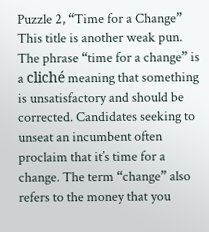Puzzle 2, “Time for a Change”
This title is another weak pun. The phrase “time for a change” is a cliché meaning that something is unsatisfactory and should be corrected. Candidates seeking to unseat an incumbent often proclaim that it’s time for a change. The term “change” also refers to the money that you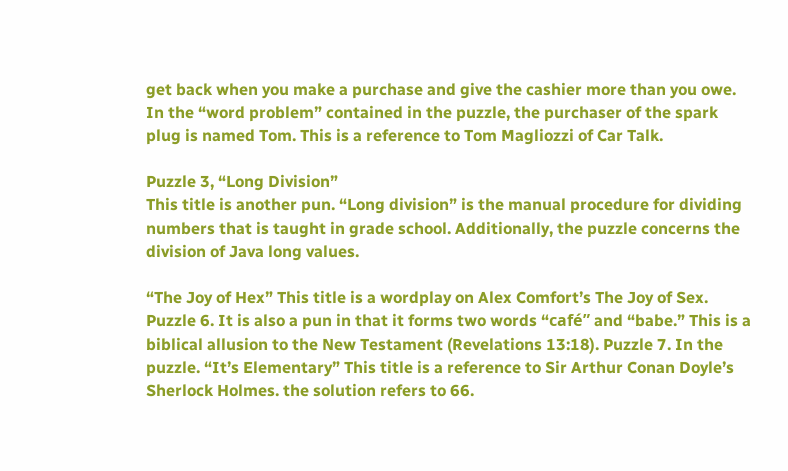get back when you make a purchase and give the cashier more than you owe. In the “word problem” contained in the puzzle, the purchaser of the spark plug is named Tom. This is a reference to Tom Magliozzi of Car Talk.

Puzzle 3, “Long Division”
This title is another pun. “Long division” is the manual procedure for dividing numbers that is taught in grade school. Additionally, the puzzle concerns the division of Java long values.

“The Joy of Hex” This title is a wordplay on Alex Comfort’s The Joy of Sex. Puzzle 6. It is also a pun in that it forms two words “café” and “babe.” This is a biblical allusion to the New Testament (Revelations 13:18). Puzzle 7. In the puzzle. “It’s Elementary” This title is a reference to Sir Arthur Conan Doyle’s Sherlock Holmes. the solution refers to 66.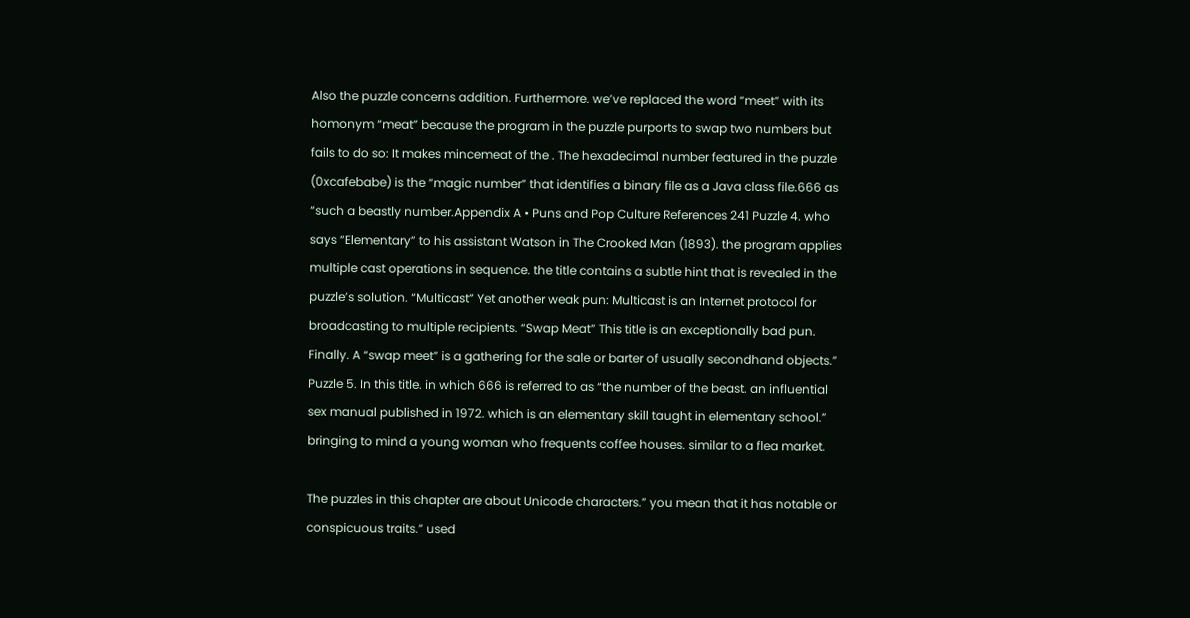Also the puzzle concerns addition. Furthermore. we’ve replaced the word “meet” with its homonym “meat” because the program in the puzzle purports to swap two numbers but fails to do so: It makes mincemeat of the . The hexadecimal number featured in the puzzle (0xcafebabe) is the “magic number” that identifies a binary file as a Java class file.666 as “such a beastly number.Appendix A • Puns and Pop Culture References 241 Puzzle 4. who says “Elementary” to his assistant Watson in The Crooked Man (1893). the program applies multiple cast operations in sequence. the title contains a subtle hint that is revealed in the puzzle’s solution. “Multicast” Yet another weak pun: Multicast is an Internet protocol for broadcasting to multiple recipients. “Swap Meat” This title is an exceptionally bad pun. Finally. A “swap meet” is a gathering for the sale or barter of usually secondhand objects.” Puzzle 5. In this title. in which 666 is referred to as “the number of the beast. an influential sex manual published in 1972. which is an elementary skill taught in elementary school.” bringing to mind a young woman who frequents coffee houses. similar to a flea market.

The puzzles in this chapter are about Unicode characters.” you mean that it has notable or conspicuous traits.” used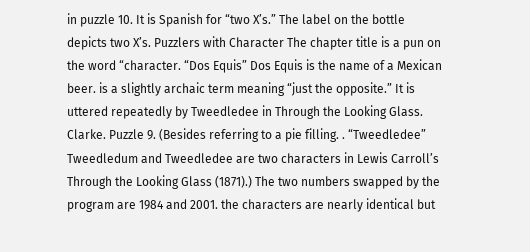in puzzle 10. It is Spanish for “two X’s.” The label on the bottle depicts two X’s. Puzzlers with Character The chapter title is a pun on the word “character. “Dos Equis” Dos Equis is the name of a Mexican beer. is a slightly archaic term meaning “just the opposite.” It is uttered repeatedly by Tweedledee in Through the Looking Glass. Clarke. Puzzle 9. (Besides referring to a pie filling. . “Tweedledee” Tweedledum and Tweedledee are two characters in Lewis Carroll’s Through the Looking Glass (1871).) The two numbers swapped by the program are 1984 and 2001. the characters are nearly identical but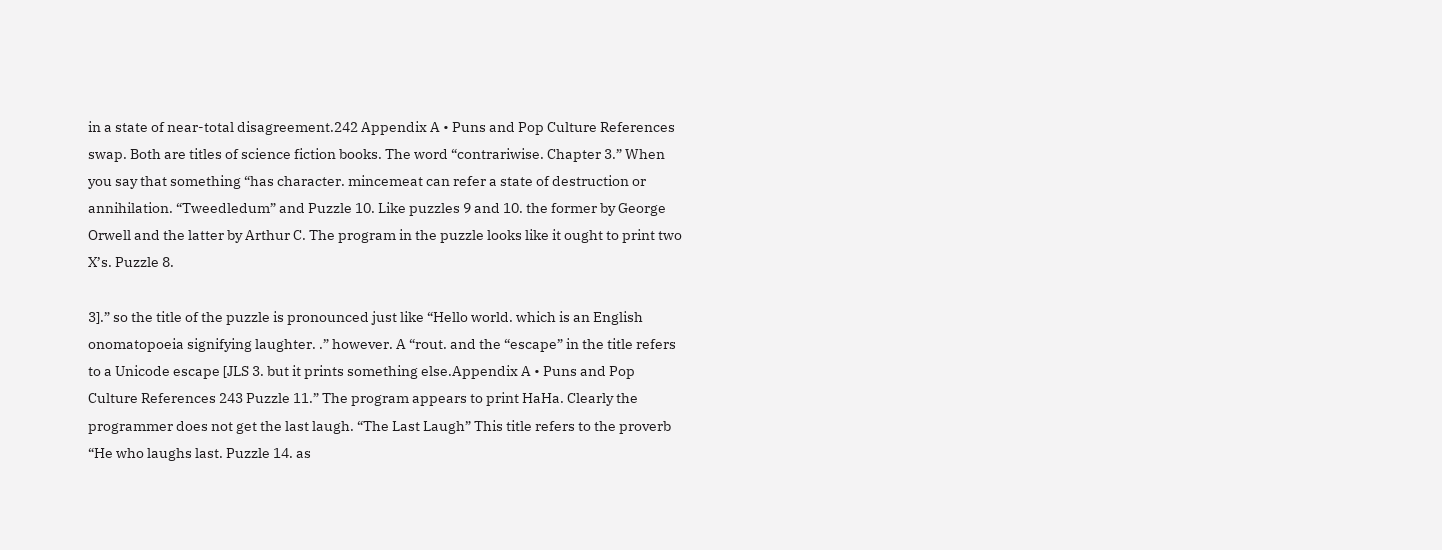in a state of near-total disagreement.242 Appendix A • Puns and Pop Culture References swap. Both are titles of science fiction books. The word “contrariwise. Chapter 3.” When you say that something “has character. mincemeat can refer a state of destruction or annihilation. “Tweedledum” and Puzzle 10. Like puzzles 9 and 10. the former by George Orwell and the latter by Arthur C. The program in the puzzle looks like it ought to print two X’s. Puzzle 8.

3].” so the title of the puzzle is pronounced just like “Hello world. which is an English onomatopoeia signifying laughter. .” however. A “rout. and the “escape” in the title refers to a Unicode escape [JLS 3. but it prints something else.Appendix A • Puns and Pop Culture References 243 Puzzle 11.” The program appears to print HaHa. Clearly the programmer does not get the last laugh. “The Last Laugh” This title refers to the proverb “He who laughs last. Puzzle 14. as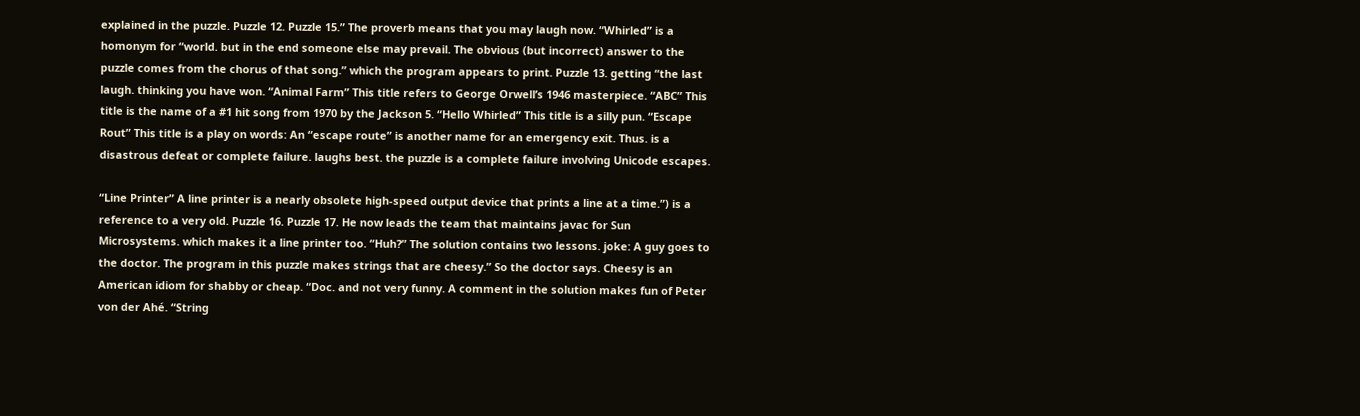explained in the puzzle. Puzzle 12. Puzzle 15.” The proverb means that you may laugh now. “Whirled” is a homonym for “world. but in the end someone else may prevail. The obvious (but incorrect) answer to the puzzle comes from the chorus of that song.” which the program appears to print. Puzzle 13. getting “the last laugh. thinking you have won. “Animal Farm” This title refers to George Orwell’s 1946 masterpiece. “ABC” This title is the name of a #1 hit song from 1970 by the Jackson 5. “Hello Whirled” This title is a silly pun. “Escape Rout” This title is a play on words: An “escape route” is another name for an emergency exit. Thus. is a disastrous defeat or complete failure. laughs best. the puzzle is a complete failure involving Unicode escapes.

“Line Printer” A line printer is a nearly obsolete high-speed output device that prints a line at a time.”) is a reference to a very old. Puzzle 16. Puzzle 17. He now leads the team that maintains javac for Sun Microsystems. which makes it a line printer too. “Huh?” The solution contains two lessons. joke: A guy goes to the doctor. The program in this puzzle makes strings that are cheesy.” So the doctor says. Cheesy is an American idiom for shabby or cheap. “Doc. and not very funny. A comment in the solution makes fun of Peter von der Ahé. “String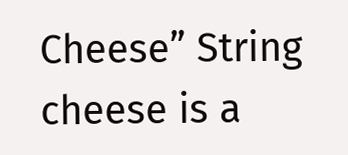Cheese” String cheese is a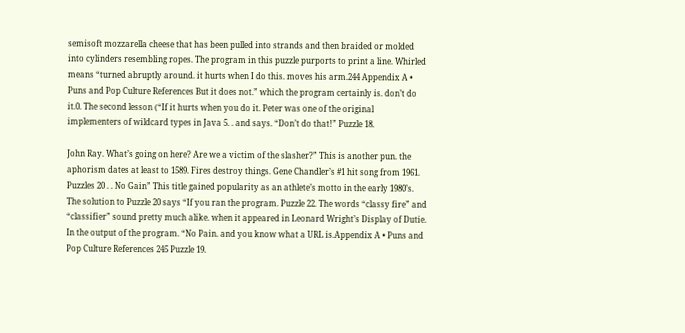semisoft mozzarella cheese that has been pulled into strands and then braided or molded into cylinders resembling ropes. The program in this puzzle purports to print a line. Whirled means “turned abruptly around. it hurts when I do this. moves his arm.244 Appendix A • Puns and Pop Culture References But it does not.” which the program certainly is. don’t do it.0. The second lesson (“If it hurts when you do it. Peter was one of the original implementers of wildcard types in Java 5. . and says. “Don’t do that!” Puzzle 18.

John Ray. What’s going on here? Are we a victim of the slasher?” This is another pun. the aphorism dates at least to 1589. Fires destroy things. Gene Chandler’s #1 hit song from 1961. Puzzles 20 . . No Gain” This title gained popularity as an athlete’s motto in the early 1980’s. The solution to Puzzle 20 says “If you ran the program. Puzzle 22. The words “classy fire” and “classifier” sound pretty much alike. when it appeared in Leonard Wright’s Display of Dutie. In the output of the program. “No Pain. and you know what a URL is.Appendix A • Puns and Pop Culture References 245 Puzzle 19.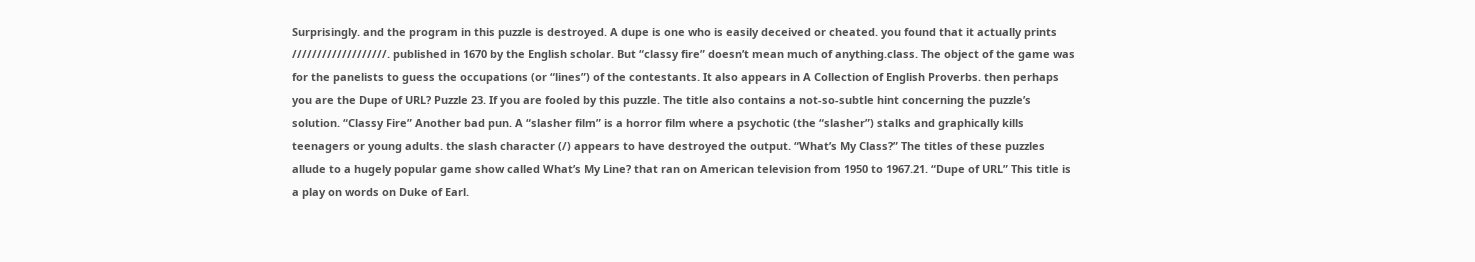Surprisingly. and the program in this puzzle is destroyed. A dupe is one who is easily deceived or cheated. you found that it actually prints ///////////////////. published in 1670 by the English scholar. But “classy fire” doesn’t mean much of anything.class. The object of the game was for the panelists to guess the occupations (or “lines”) of the contestants. It also appears in A Collection of English Proverbs. then perhaps you are the Dupe of URL? Puzzle 23. If you are fooled by this puzzle. The title also contains a not-so-subtle hint concerning the puzzle’s solution. “Classy Fire” Another bad pun. A “slasher film” is a horror film where a psychotic (the “slasher”) stalks and graphically kills teenagers or young adults. the slash character (/) appears to have destroyed the output. “What’s My Class?” The titles of these puzzles allude to a hugely popular game show called What’s My Line? that ran on American television from 1950 to 1967.21. “Dupe of URL” This title is a play on words on Duke of Earl.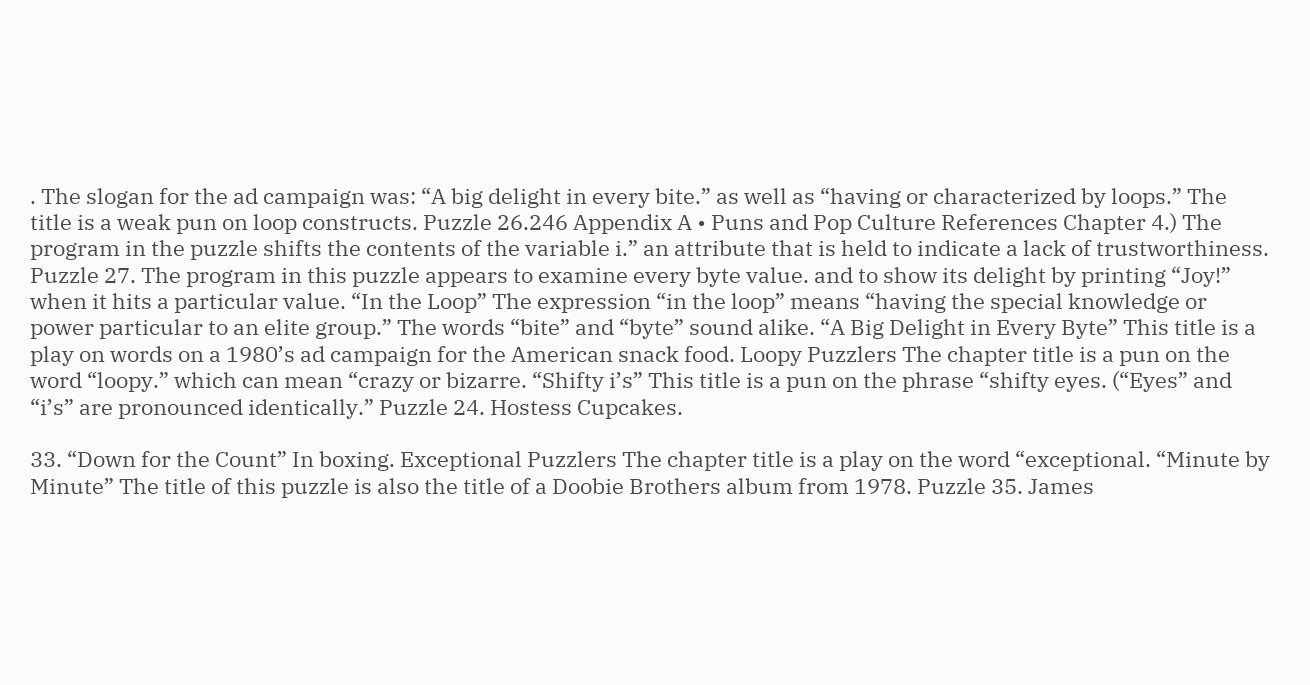. The slogan for the ad campaign was: “A big delight in every bite.” as well as “having or characterized by loops.” The title is a weak pun on loop constructs. Puzzle 26.246 Appendix A • Puns and Pop Culture References Chapter 4.) The program in the puzzle shifts the contents of the variable i.” an attribute that is held to indicate a lack of trustworthiness. Puzzle 27. The program in this puzzle appears to examine every byte value. and to show its delight by printing “Joy!” when it hits a particular value. “In the Loop” The expression “in the loop” means “having the special knowledge or power particular to an elite group.” The words “bite” and “byte” sound alike. “A Big Delight in Every Byte” This title is a play on words on a 1980’s ad campaign for the American snack food. Loopy Puzzlers The chapter title is a pun on the word “loopy.” which can mean “crazy or bizarre. “Shifty i’s” This title is a pun on the phrase “shifty eyes. (“Eyes” and “i’s” are pronounced identically.” Puzzle 24. Hostess Cupcakes.

33. “Down for the Count” In boxing. Exceptional Puzzlers The chapter title is a play on the word “exceptional. “Minute by Minute” The title of this puzzle is also the title of a Doobie Brothers album from 1978. Puzzle 35. James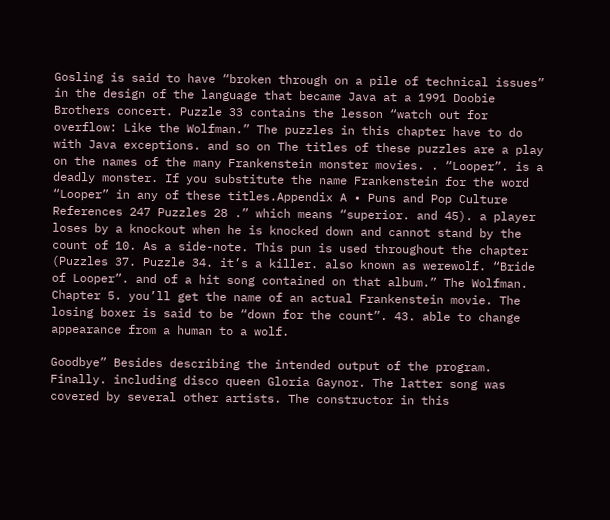Gosling is said to have “broken through on a pile of technical issues” in the design of the language that became Java at a 1991 Doobie Brothers concert. Puzzle 33 contains the lesson “watch out for overflow: Like the Wolfman.” The puzzles in this chapter have to do with Java exceptions. and so on The titles of these puzzles are a play on the names of the many Frankenstein monster movies. . “Looper”. is a deadly monster. If you substitute the name Frankenstein for the word “Looper” in any of these titles.Appendix A • Puns and Pop Culture References 247 Puzzles 28 .” which means “superior. and 45). a player loses by a knockout when he is knocked down and cannot stand by the count of 10. As a side-note. This pun is used throughout the chapter (Puzzles 37. Puzzle 34. it’s a killer. also known as werewolf. “Bride of Looper”. and of a hit song contained on that album.” The Wolfman. Chapter 5. you’ll get the name of an actual Frankenstein movie. The losing boxer is said to be “down for the count”. 43. able to change appearance from a human to a wolf.

Goodbye” Besides describing the intended output of the program. Finally. including disco queen Gloria Gaynor. The latter song was covered by several other artists. The constructor in this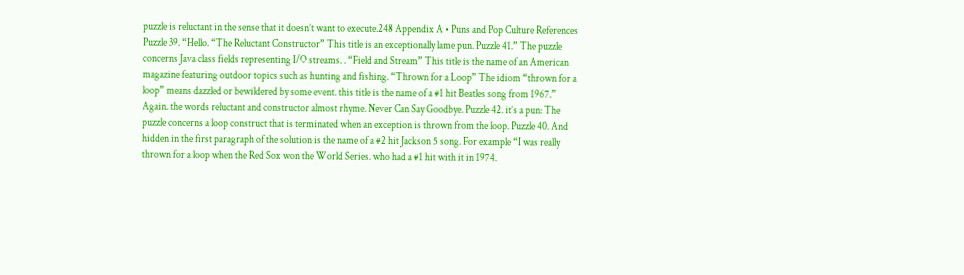puzzle is reluctant in the sense that it doesn’t want to execute.248 Appendix A • Puns and Pop Culture References Puzzle 39. “Hello. “The Reluctant Constructor” This title is an exceptionally lame pun. Puzzle 41.” The puzzle concerns Java class fields representing I/O streams. . “Field and Stream” This title is the name of an American magazine featuring outdoor topics such as hunting and fishing. “Thrown for a Loop” The idiom “thrown for a loop” means dazzled or bewildered by some event. this title is the name of a #1 hit Beatles song from 1967.” Again. the words reluctant and constructor almost rhyme. Never Can Say Goodbye. Puzzle 42. it’s a pun: The puzzle concerns a loop construct that is terminated when an exception is thrown from the loop. Puzzle 40. And hidden in the first paragraph of the solution is the name of a #2 hit Jackson 5 song. For example “I was really thrown for a loop when the Red Sox won the World Series. who had a #1 hit with it in 1974.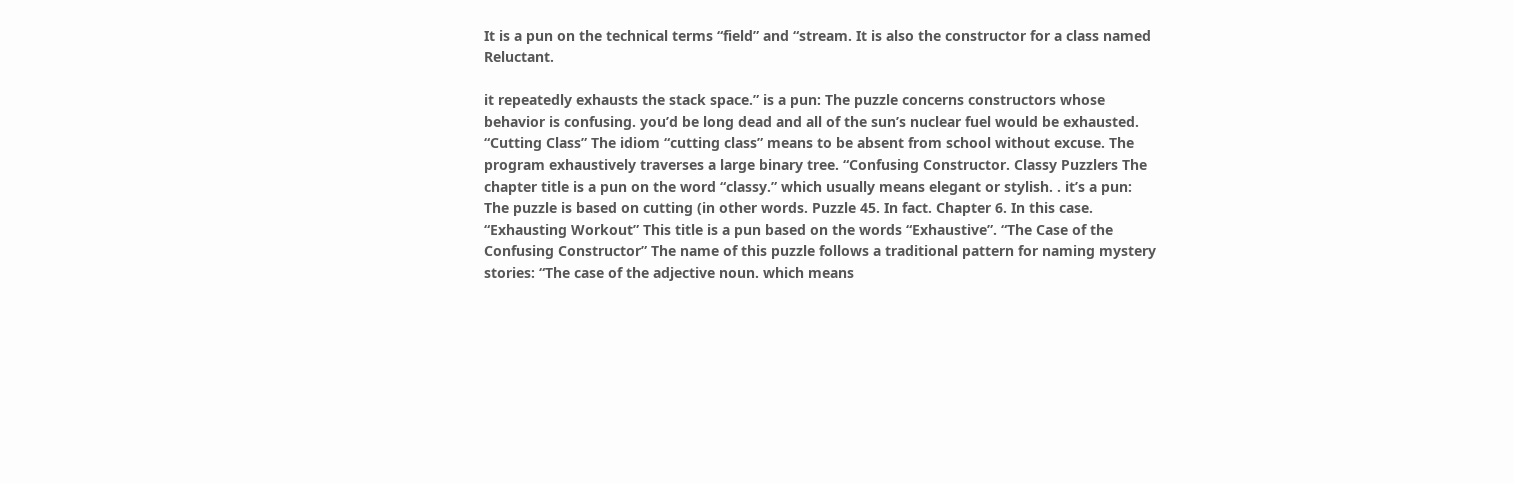It is a pun on the technical terms “field” and “stream. It is also the constructor for a class named Reluctant.

it repeatedly exhausts the stack space.” is a pun: The puzzle concerns constructors whose behavior is confusing. you’d be long dead and all of the sun’s nuclear fuel would be exhausted. “Cutting Class” The idiom “cutting class” means to be absent from school without excuse. The program exhaustively traverses a large binary tree. “Confusing Constructor. Classy Puzzlers The chapter title is a pun on the word “classy.” which usually means elegant or stylish. . it’s a pun: The puzzle is based on cutting (in other words. Puzzle 45. In fact. Chapter 6. In this case. “Exhausting Workout” This title is a pun based on the words “Exhaustive”. “The Case of the Confusing Constructor” The name of this puzzle follows a traditional pattern for naming mystery stories: “The case of the adjective noun. which means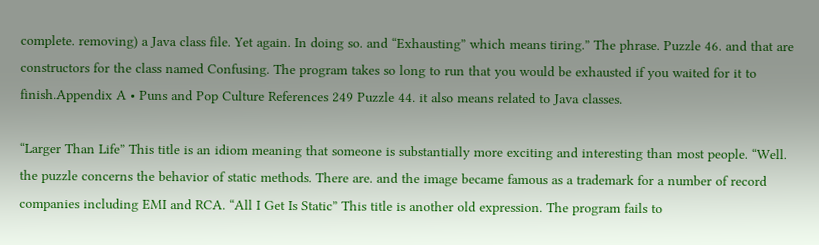complete. removing) a Java class file. Yet again. In doing so. and “Exhausting” which means tiring.” The phrase. Puzzle 46. and that are constructors for the class named Confusing. The program takes so long to run that you would be exhausted if you waited for it to finish.Appendix A • Puns and Pop Culture References 249 Puzzle 44. it also means related to Java classes.

“Larger Than Life” This title is an idiom meaning that someone is substantially more exciting and interesting than most people. “Well. the puzzle concerns the behavior of static methods. There are. and the image became famous as a trademark for a number of record companies including EMI and RCA. “All I Get Is Static” This title is another old expression. The program fails to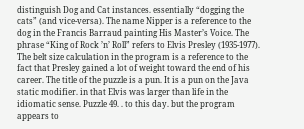distinguish Dog and Cat instances. essentially “dogging the cats” (and vice-versa). The name Nipper is a reference to the dog in the Francis Barraud painting His Master’s Voice. The phrase “King of Rock ’n’ Roll” refers to Elvis Presley (1935-1977). The belt size calculation in the program is a reference to the fact that Presley gained a lot of weight toward the end of his career. The title of the puzzle is a pun. It is a pun on the Java static modifier. in that Elvis was larger than life in the idiomatic sense. Puzzle 49. . to this day. but the program appears to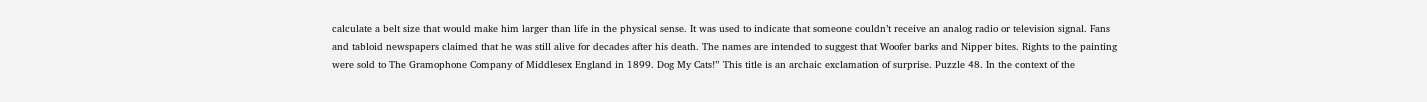calculate a belt size that would make him larger than life in the physical sense. It was used to indicate that someone couldn’t receive an analog radio or television signal. Fans and tabloid newspapers claimed that he was still alive for decades after his death. The names are intended to suggest that Woofer barks and Nipper bites. Rights to the painting were sold to The Gramophone Company of Middlesex England in 1899. Dog My Cats!” This title is an archaic exclamation of surprise. Puzzle 48. In the context of the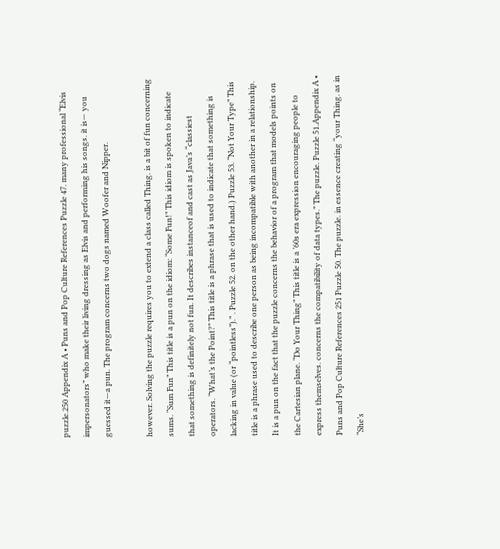puzzle.250 Appendix A • Puns and Pop Culture References Puzzle 47. many professional “Elvis impersonators” who make their living dressing as Elvis and performing his songs. it is— you guessed it—a pun. The program concerns two dogs named Woofer and Nipper.

however. Solving the puzzle requires you to extend a class called Thing. is a bit of fun concerning sums. “Sum Fun” This title is a pun on the idiom: “Some Fun!” This idiom is spoken to indicate that something is definitely not fun. It describes instanceof and cast as Java’s “classiest operators. “What’s the Point?” This title is a phrase that is used to indicate that something is lacking in value (or “pointless”).” . Puzzle 52. on the other hand.) Puzzle 53. “Not Your Type” This title is a phrase used to describe one person as being incompatible with another in a relationship. It is a pun on the fact that the puzzle concerns the behavior of a program that models points on the Cartesian plane. “Do Your Thing” This title is a ’60s era expression encouraging people to express themselves. concerns the compatibility of data types.” The puzzle. Puzzle 51.Appendix A • Puns and Pop Culture References 251 Puzzle 50. The puzzle. in essence creating “your Thing. as in “She’s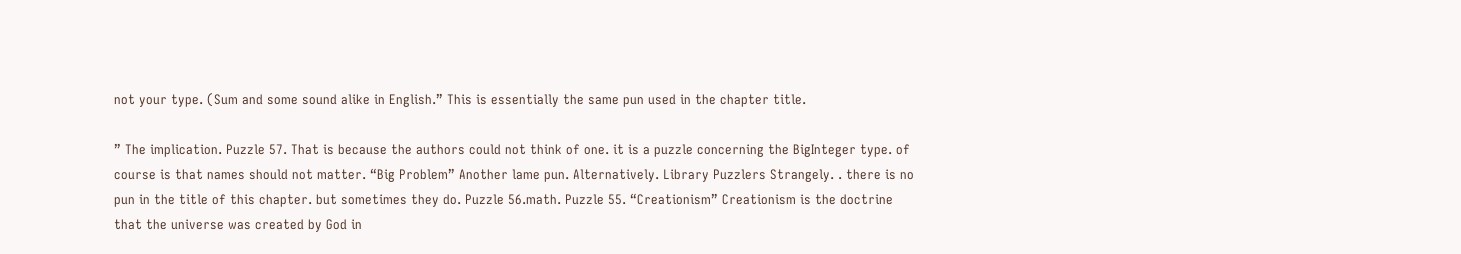not your type. (Sum and some sound alike in English.” This is essentially the same pun used in the chapter title.

” The implication. Puzzle 57. That is because the authors could not think of one. it is a puzzle concerning the BigInteger type. of course is that names should not matter. “Big Problem” Another lame pun. Alternatively. Library Puzzlers Strangely. . there is no pun in the title of this chapter. but sometimes they do. Puzzle 56.math. Puzzle 55. “Creationism” Creationism is the doctrine that the universe was created by God in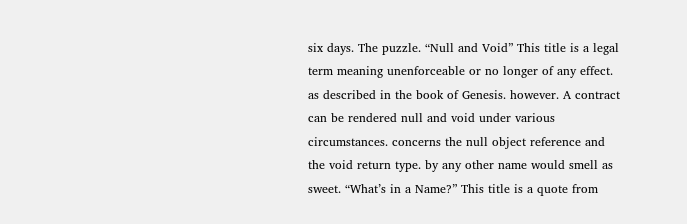six days. The puzzle. “Null and Void” This title is a legal term meaning unenforceable or no longer of any effect. as described in the book of Genesis. however. A contract can be rendered null and void under various circumstances. concerns the null object reference and the void return type. by any other name would smell as sweet. “What’s in a Name?” This title is a quote from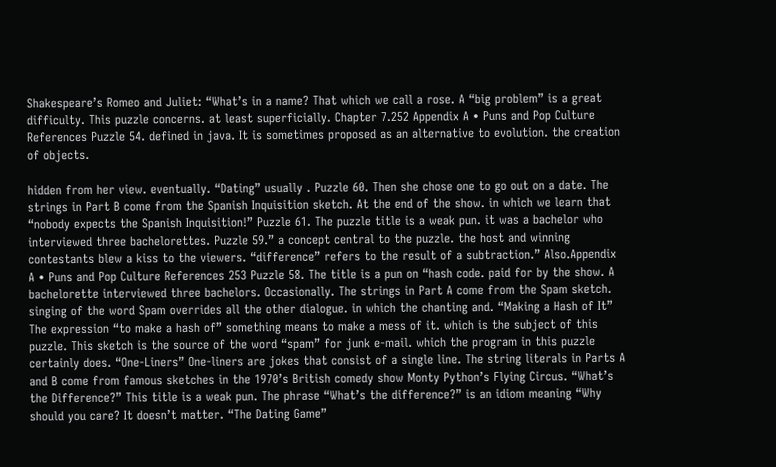Shakespeare’s Romeo and Juliet: “What’s in a name? That which we call a rose. A “big problem” is a great difficulty. This puzzle concerns. at least superficially. Chapter 7.252 Appendix A • Puns and Pop Culture References Puzzle 54. defined in java. It is sometimes proposed as an alternative to evolution. the creation of objects.

hidden from her view. eventually. “Dating” usually . Puzzle 60. Then she chose one to go out on a date. The strings in Part B come from the Spanish Inquisition sketch. At the end of the show. in which we learn that “nobody expects the Spanish Inquisition!” Puzzle 61. The puzzle title is a weak pun. it was a bachelor who interviewed three bachelorettes. Puzzle 59.” a concept central to the puzzle. the host and winning contestants blew a kiss to the viewers. “difference” refers to the result of a subtraction.” Also.Appendix A • Puns and Pop Culture References 253 Puzzle 58. The title is a pun on “hash code. paid for by the show. A bachelorette interviewed three bachelors. Occasionally. The strings in Part A come from the Spam sketch. singing of the word Spam overrides all the other dialogue. in which the chanting and. “Making a Hash of It” The expression “to make a hash of” something means to make a mess of it. which is the subject of this puzzle. This sketch is the source of the word “spam” for junk e-mail. which the program in this puzzle certainly does. “One-Liners” One-liners are jokes that consist of a single line. The string literals in Parts A and B come from famous sketches in the 1970’s British comedy show Monty Python’s Flying Circus. “What’s the Difference?” This title is a weak pun. The phrase “What’s the difference?” is an idiom meaning “Why should you care? It doesn’t matter. “The Dating Game”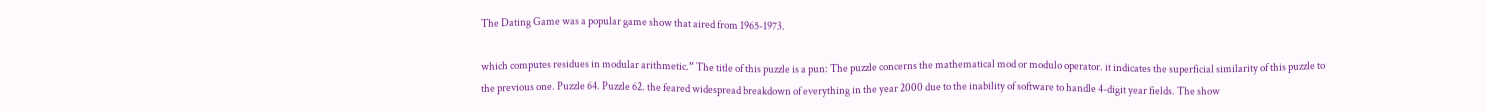The Dating Game was a popular game show that aired from 1965-1973.

which computes residues in modular arithmetic.” The title of this puzzle is a pun: The puzzle concerns the mathematical mod or modulo operator. it indicates the superficial similarity of this puzzle to the previous one. Puzzle 64. Puzzle 62. the feared widespread breakdown of everything in the year 2000 due to the inability of software to handle 4-digit year fields. The show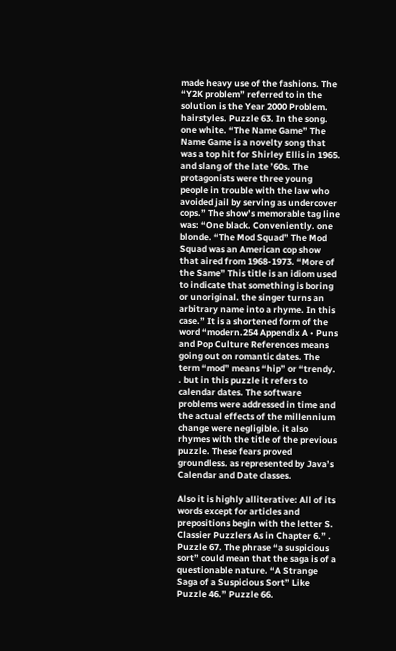made heavy use of the fashions. The “Y2K problem” referred to in the solution is the Year 2000 Problem. hairstyles. Puzzle 63. In the song. one white. “The Name Game” The Name Game is a novelty song that was a top hit for Shirley Ellis in 1965. and slang of the late ’60s. The protagonists were three young people in trouble with the law who avoided jail by serving as undercover cops.” The show’s memorable tag line was: “One black. Conveniently. one blonde. “The Mod Squad” The Mod Squad was an American cop show that aired from 1968-1973. “More of the Same” This title is an idiom used to indicate that something is boring or unoriginal. the singer turns an arbitrary name into a rhyme. In this case.” It is a shortened form of the word “modern.254 Appendix A • Puns and Pop Culture References means going out on romantic dates. The term “mod” means “hip” or “trendy. . but in this puzzle it refers to calendar dates. The software problems were addressed in time and the actual effects of the millennium change were negligible. it also rhymes with the title of the previous puzzle. These fears proved groundless. as represented by Java’s Calendar and Date classes.

Also it is highly alliterative: All of its words except for articles and prepositions begin with the letter S. Classier Puzzlers As in Chapter 6.” . Puzzle 67. The phrase “a suspicious sort” could mean that the saga is of a questionable nature. “A Strange Saga of a Suspicious Sort” Like Puzzle 46.” Puzzle 66.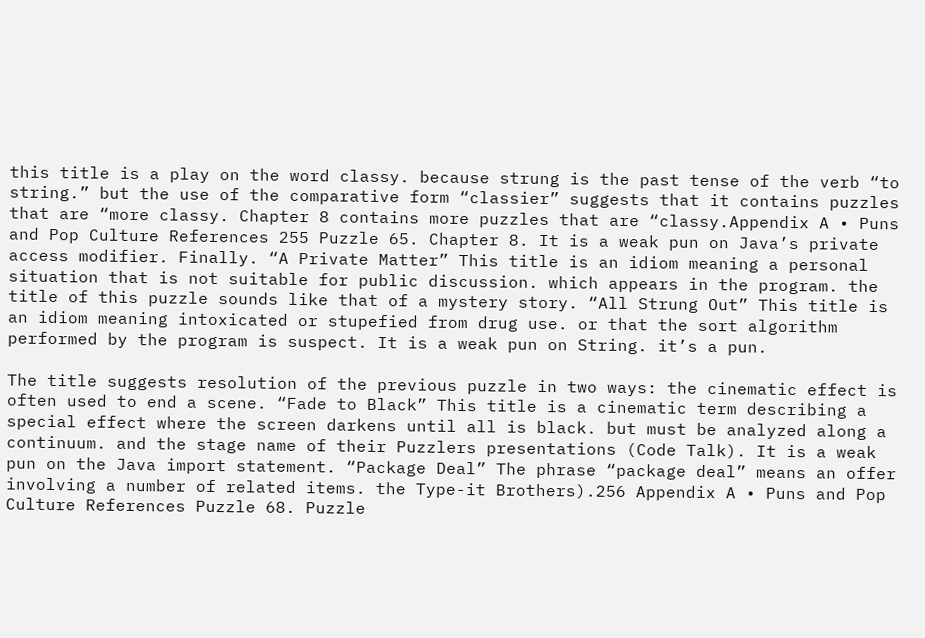this title is a play on the word classy. because strung is the past tense of the verb “to string.” but the use of the comparative form “classier” suggests that it contains puzzles that are “more classy. Chapter 8 contains more puzzles that are “classy.Appendix A • Puns and Pop Culture References 255 Puzzle 65. Chapter 8. It is a weak pun on Java’s private access modifier. Finally. “A Private Matter” This title is an idiom meaning a personal situation that is not suitable for public discussion. which appears in the program. the title of this puzzle sounds like that of a mystery story. “All Strung Out” This title is an idiom meaning intoxicated or stupefied from drug use. or that the sort algorithm performed by the program is suspect. It is a weak pun on String. it’s a pun.

The title suggests resolution of the previous puzzle in two ways: the cinematic effect is often used to end a scene. “Fade to Black” This title is a cinematic term describing a special effect where the screen darkens until all is black. but must be analyzed along a continuum. and the stage name of their Puzzlers presentations (Code Talk). It is a weak pun on the Java import statement. “Package Deal” The phrase “package deal” means an offer involving a number of related items. the Type-it Brothers).256 Appendix A • Puns and Pop Culture References Puzzle 68. Puzzle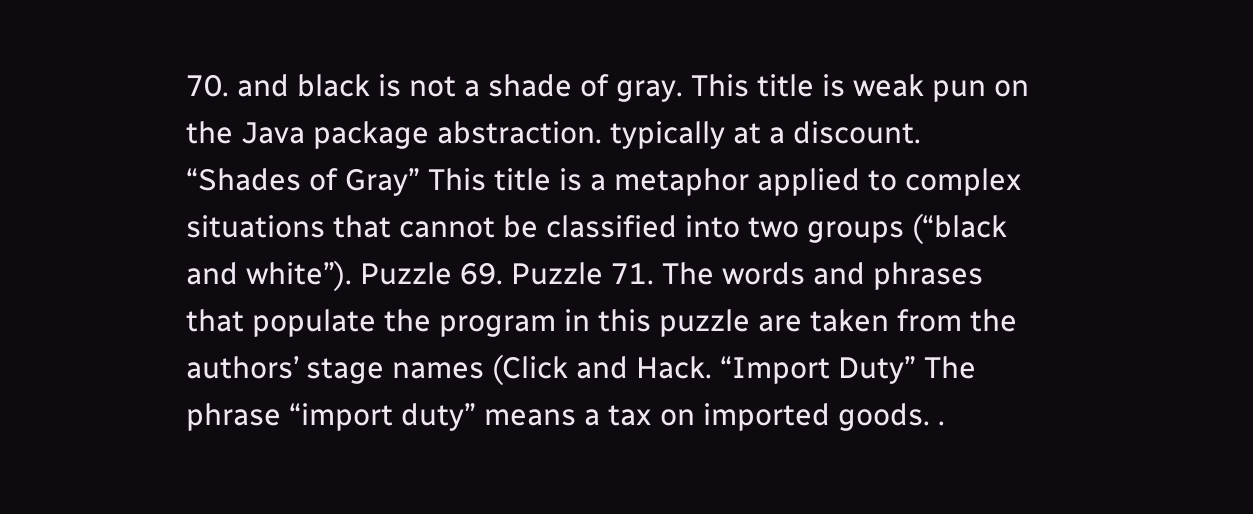70. and black is not a shade of gray. This title is weak pun on the Java package abstraction. typically at a discount. “Shades of Gray” This title is a metaphor applied to complex situations that cannot be classified into two groups (“black and white”). Puzzle 69. Puzzle 71. The words and phrases that populate the program in this puzzle are taken from the authors’ stage names (Click and Hack. “Import Duty” The phrase “import duty” means a tax on imported goods. .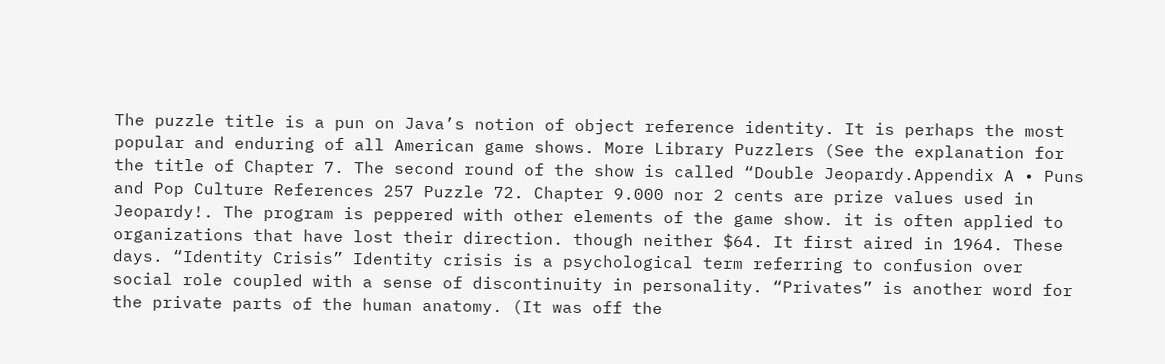The puzzle title is a pun on Java’s notion of object reference identity. It is perhaps the most popular and enduring of all American game shows. More Library Puzzlers (See the explanation for the title of Chapter 7. The second round of the show is called “Double Jeopardy.Appendix A • Puns and Pop Culture References 257 Puzzle 72. Chapter 9.000 nor 2 cents are prize values used in Jeopardy!. The program is peppered with other elements of the game show. it is often applied to organizations that have lost their direction. though neither $64. It first aired in 1964. These days. “Identity Crisis” Identity crisis is a psychological term referring to confusion over social role coupled with a sense of discontinuity in personality. “Privates” is another word for the private parts of the human anatomy. (It was off the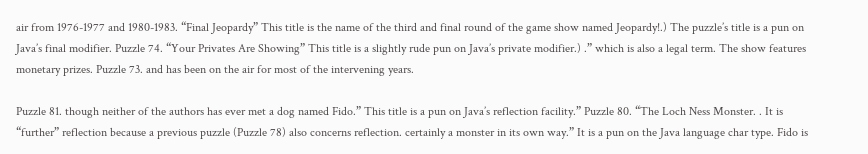air from 1976-1977 and 1980-1983. “Final Jeopardy” This title is the name of the third and final round of the game show named Jeopardy!.) The puzzle’s title is a pun on Java’s final modifier. Puzzle 74. “Your Privates Are Showing” This title is a slightly rude pun on Java’s private modifier.) .” which is also a legal term. The show features monetary prizes. Puzzle 73. and has been on the air for most of the intervening years.

Puzzle 81. though neither of the authors has ever met a dog named Fido.” This title is a pun on Java’s reflection facility.” Puzzle 80. “The Loch Ness Monster. . It is “further” reflection because a previous puzzle (Puzzle 78) also concerns reflection. certainly a monster in its own way.” It is a pun on the Java language char type. Fido is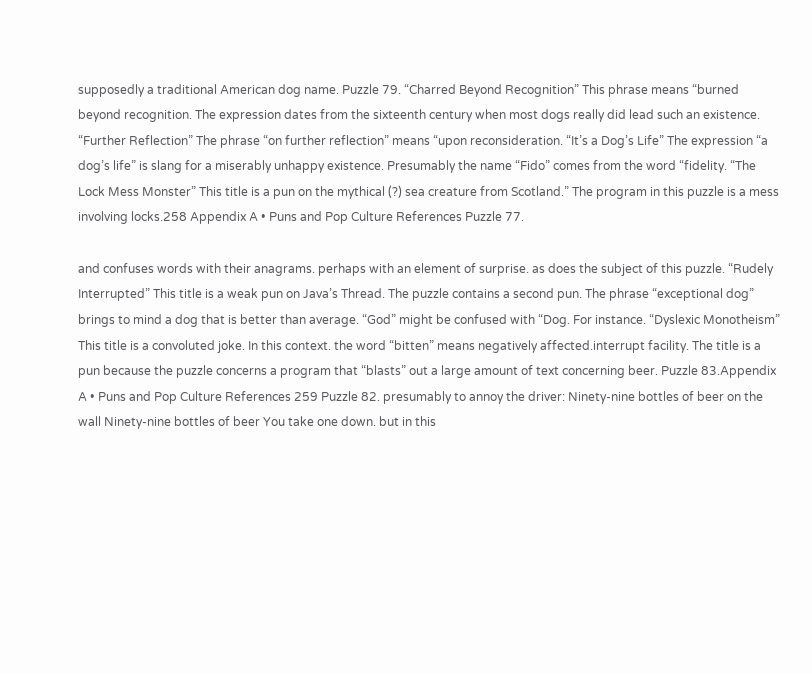supposedly a traditional American dog name. Puzzle 79. “Charred Beyond Recognition” This phrase means “burned beyond recognition. The expression dates from the sixteenth century when most dogs really did lead such an existence. “Further Reflection” The phrase “on further reflection” means “upon reconsideration. “It’s a Dog’s Life” The expression “a dog’s life” is slang for a miserably unhappy existence. Presumably the name “Fido” comes from the word “fidelity. “The Lock Mess Monster” This title is a pun on the mythical (?) sea creature from Scotland.” The program in this puzzle is a mess involving locks.258 Appendix A • Puns and Pop Culture References Puzzle 77.

and confuses words with their anagrams. perhaps with an element of surprise. as does the subject of this puzzle. “Rudely Interrupted” This title is a weak pun on Java’s Thread. The puzzle contains a second pun. The phrase “exceptional dog” brings to mind a dog that is better than average. “God” might be confused with “Dog. For instance. “Dyslexic Monotheism” This title is a convoluted joke. In this context. the word “bitten” means negatively affected.interrupt facility. The title is a pun because the puzzle concerns a program that “blasts” out a large amount of text concerning beer. Puzzle 83.Appendix A • Puns and Pop Culture References 259 Puzzle 82. presumably to annoy the driver: Ninety-nine bottles of beer on the wall Ninety-nine bottles of beer You take one down. but in this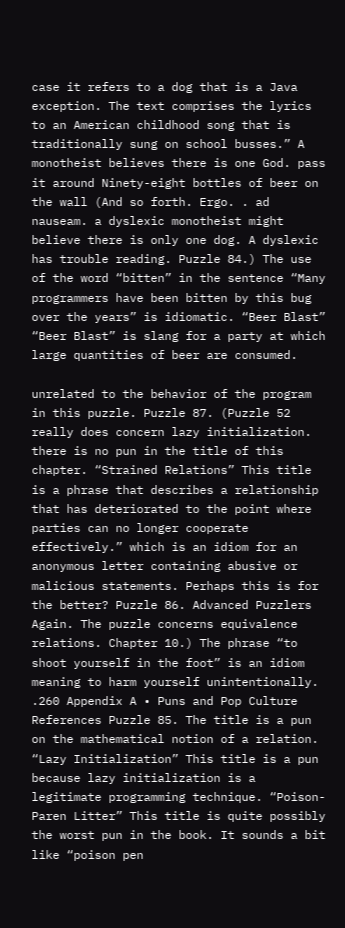case it refers to a dog that is a Java exception. The text comprises the lyrics to an American childhood song that is traditionally sung on school busses.” A monotheist believes there is one God. pass it around Ninety-eight bottles of beer on the wall (And so forth. Ergo. . ad nauseam. a dyslexic monotheist might believe there is only one dog. A dyslexic has trouble reading. Puzzle 84.) The use of the word “bitten” in the sentence “Many programmers have been bitten by this bug over the years” is idiomatic. “Beer Blast” “Beer Blast” is slang for a party at which large quantities of beer are consumed.

unrelated to the behavior of the program in this puzzle. Puzzle 87. (Puzzle 52 really does concern lazy initialization. there is no pun in the title of this chapter. “Strained Relations” This title is a phrase that describes a relationship that has deteriorated to the point where parties can no longer cooperate effectively.” which is an idiom for an anonymous letter containing abusive or malicious statements. Perhaps this is for the better? Puzzle 86. Advanced Puzzlers Again. The puzzle concerns equivalence relations. Chapter 10.) The phrase “to shoot yourself in the foot” is an idiom meaning to harm yourself unintentionally. .260 Appendix A • Puns and Pop Culture References Puzzle 85. The title is a pun on the mathematical notion of a relation. “Lazy Initialization” This title is a pun because lazy initialization is a legitimate programming technique. “Poison-Paren Litter” This title is quite possibly the worst pun in the book. It sounds a bit like “poison pen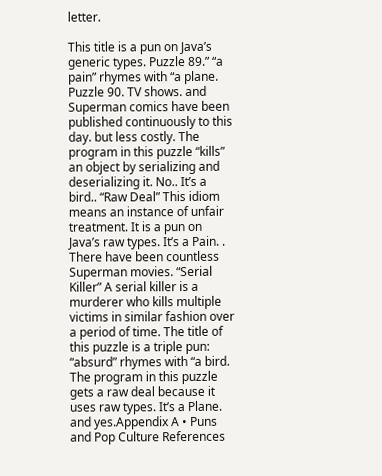letter.

This title is a pun on Java’s generic types. Puzzle 89.” “a pain” rhymes with “a plane. Puzzle 90. TV shows. and Superman comics have been published continuously to this day. but less costly. The program in this puzzle “kills” an object by serializing and deserializing it. No.. It’s a bird.. “Raw Deal” This idiom means an instance of unfair treatment. It is a pun on Java’s raw types. It’s a Pain. . There have been countless Superman movies. “Serial Killer” A serial killer is a murderer who kills multiple victims in similar fashion over a period of time. The title of this puzzle is a triple pun: “absurd” rhymes with “a bird. The program in this puzzle gets a raw deal because it uses raw types. It’s a Plane. and yes.Appendix A • Puns and Pop Culture References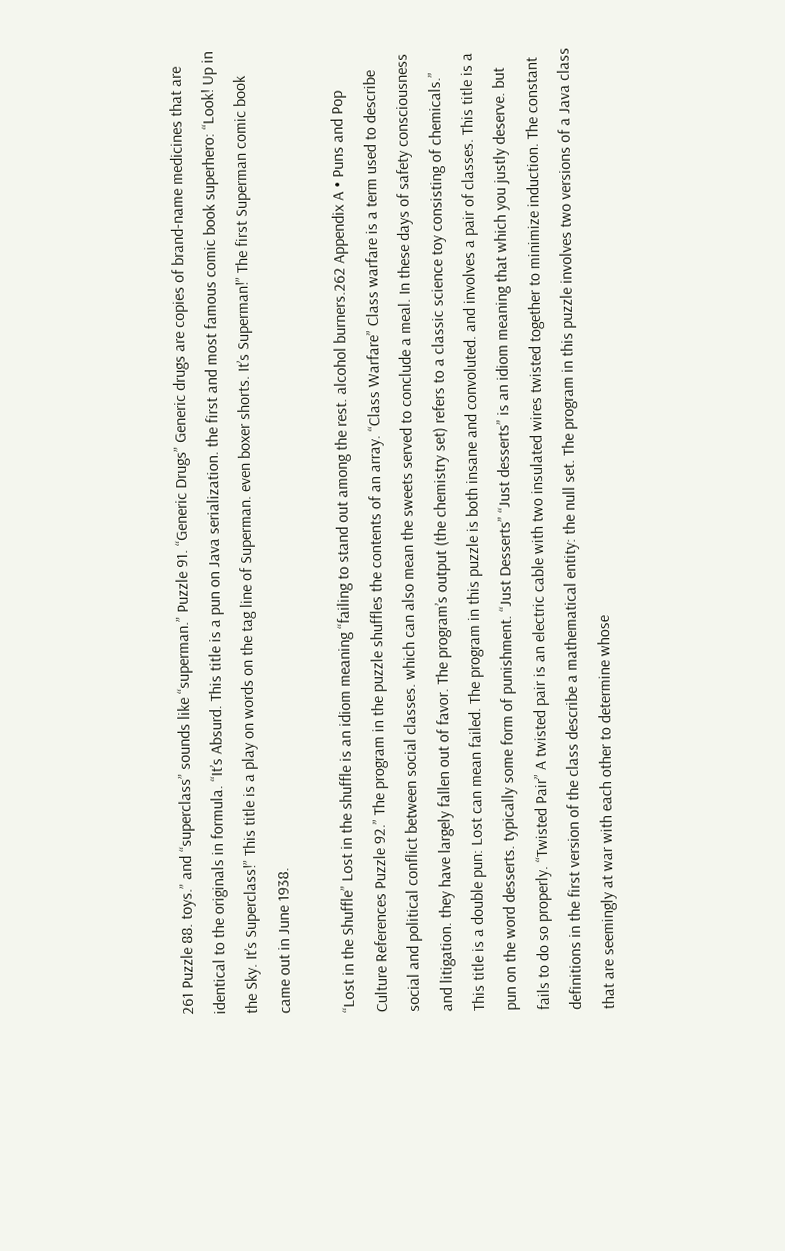261 Puzzle 88. toys.” and “superclass” sounds like “superman.” Puzzle 91. “Generic Drugs” Generic drugs are copies of brand-name medicines that are identical to the originals in formula. “It’s Absurd. This title is a pun on Java serialization. the first and most famous comic book superhero: “Look! Up in the Sky. It’s Superclass!” This title is a play on words on the tag line of Superman. even boxer shorts. It’s Superman!” The first Superman comic book came out in June 1938.

“Lost in the Shuffle” Lost in the shuffle is an idiom meaning “failing to stand out among the rest. alcohol burners.262 Appendix A • Puns and Pop Culture References Puzzle 92.” The program in the puzzle shuffles the contents of an array. “Class Warfare” Class warfare is a term used to describe social and political conflict between social classes. which can also mean the sweets served to conclude a meal. In these days of safety consciousness and litigation. they have largely fallen out of favor. The program’s output (the chemistry set) refers to a classic science toy consisting of chemicals.” This title is a double pun: Lost can mean failed. The program in this puzzle is both insane and convoluted. and involves a pair of classes. This title is a pun on the word desserts. typically some form of punishment. “Just Desserts” “Just desserts” is an idiom meaning that which you justly deserve. but fails to do so properly. “Twisted Pair” A twisted pair is an electric cable with two insulated wires twisted together to minimize induction. The constant definitions in the first version of the class describe a mathematical entity: the null set. The program in this puzzle involves two versions of a Java class that are seemingly at war with each other to determine whose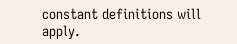constant definitions will apply.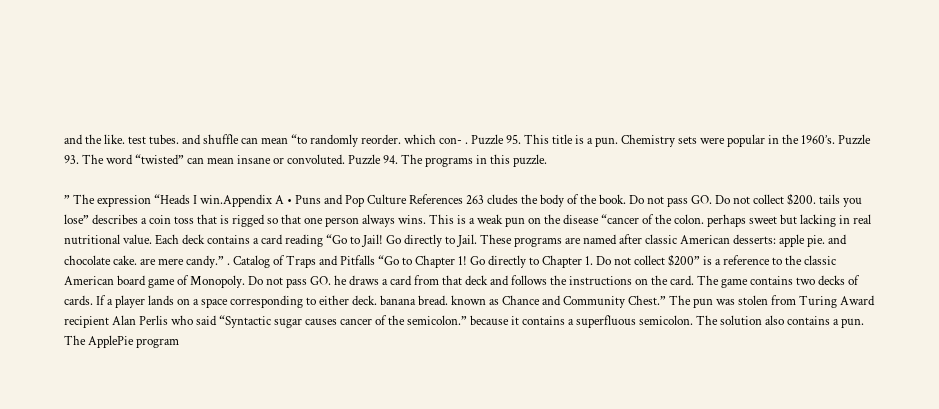and the like. test tubes. and shuffle can mean “to randomly reorder. which con- . Puzzle 95. This title is a pun. Chemistry sets were popular in the 1960’s. Puzzle 93. The word “twisted” can mean insane or convoluted. Puzzle 94. The programs in this puzzle.

” The expression “Heads I win.Appendix A • Puns and Pop Culture References 263 cludes the body of the book. Do not pass GO. Do not collect $200. tails you lose” describes a coin toss that is rigged so that one person always wins. This is a weak pun on the disease “cancer of the colon. perhaps sweet but lacking in real nutritional value. Each deck contains a card reading “Go to Jail! Go directly to Jail. These programs are named after classic American desserts: apple pie. and chocolate cake. are mere candy.” . Catalog of Traps and Pitfalls “Go to Chapter 1! Go directly to Chapter 1. Do not collect $200” is a reference to the classic American board game of Monopoly. Do not pass GO. he draws a card from that deck and follows the instructions on the card. The game contains two decks of cards. If a player lands on a space corresponding to either deck. banana bread. known as Chance and Community Chest.” The pun was stolen from Turing Award recipient Alan Perlis who said “Syntactic sugar causes cancer of the semicolon.” because it contains a superfluous semicolon. The solution also contains a pun. The ApplePie program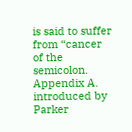is said to suffer from “cancer of the semicolon. Appendix A. introduced by Parker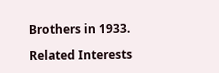Brothers in 1933.

Related Interests